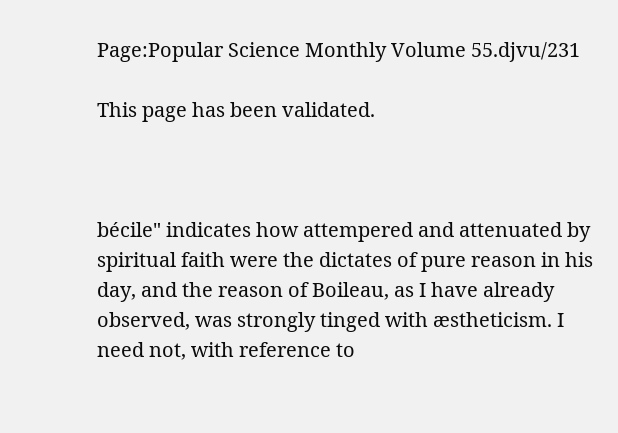Page:Popular Science Monthly Volume 55.djvu/231

This page has been validated.



bécile" indicates how attempered and attenuated by spiritual faith were the dictates of pure reason in his day, and the reason of Boileau, as I have already observed, was strongly tinged with æstheticism. I need not, with reference to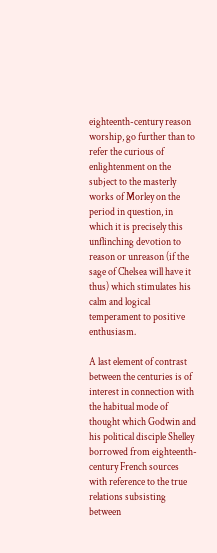eighteenth-century reason worship, go further than to refer the curious of enlightenment on the subject to the masterly works of Morley on the period in question, in which it is precisely this unflinching devotion to reason or unreason (if the sage of Chelsea will have it thus) which stimulates his calm and logical temperament to positive enthusiasm.

A last element of contrast between the centuries is of interest in connection with the habitual mode of thought which Godwin and his political disciple Shelley borrowed from eighteenth-century French sources with reference to the true relations subsisting between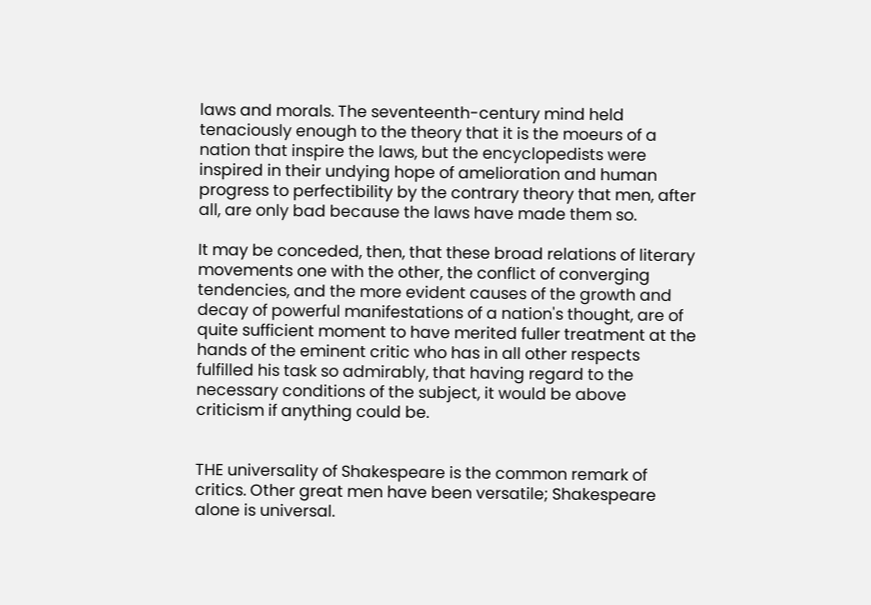laws and morals. The seventeenth-century mind held tenaciously enough to the theory that it is the moeurs of a nation that inspire the laws, but the encyclopedists were inspired in their undying hope of amelioration and human progress to perfectibility by the contrary theory that men, after all, are only bad because the laws have made them so.

It may be conceded, then, that these broad relations of literary movements one with the other, the conflict of converging tendencies, and the more evident causes of the growth and decay of powerful manifestations of a nation's thought, are of quite sufficient moment to have merited fuller treatment at the hands of the eminent critic who has in all other respects fulfilled his task so admirably, that having regard to the necessary conditions of the subject, it would be above criticism if anything could be.


THE universality of Shakespeare is the common remark of critics. Other great men have been versatile; Shakespeare alone is universal.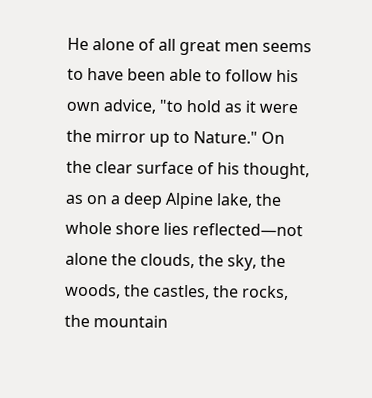He alone of all great men seems to have been able to follow his own advice, "to hold as it were the mirror up to Nature." On the clear surface of his thought, as on a deep Alpine lake, the whole shore lies reflected—not alone the clouds, the sky, the woods, the castles, the rocks, the mountain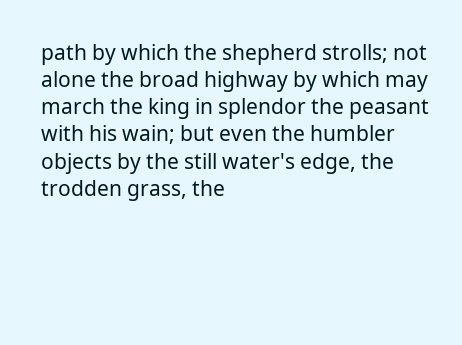path by which the shepherd strolls; not alone the broad highway by which may march the king in splendor the peasant with his wain; but even the humbler objects by the still water's edge, the trodden grass, the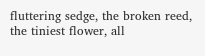fluttering sedge, the broken reed, the tiniest flower, all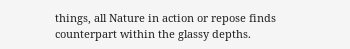things, all Nature in action or repose finds counterpart within the glassy depths.